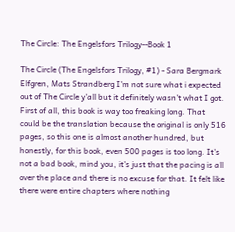The Circle: The Engelsfors Trilogy--Book 1

The Circle (The Engelsfors Trilogy, #1) - Sara Bergmark Elfgren, Mats Strandberg I'm not sure what i expected out of The Circle y'all but it definitely wasn't what I got. First of all, this book is way too freaking long. That could be the translation because the original is only 516 pages, so this one is almost another hundred, but honestly, for this book, even 500 pages is too long. It's not a bad book, mind you, it's just that the pacing is all over the place and there is no excuse for that. It felt like there were entire chapters where nothing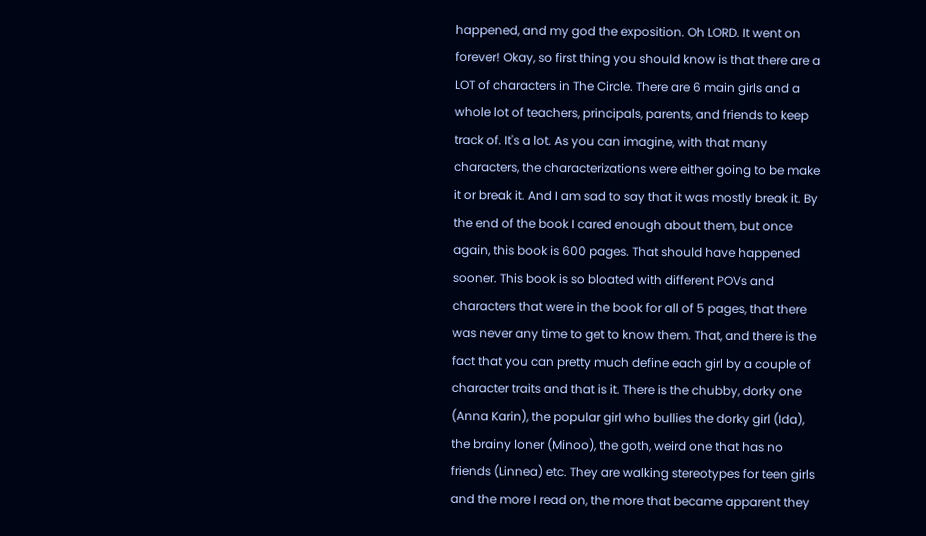happened, and my god the exposition. Oh LORD. It went on forever! Okay, so first thing you should know is that there are a LOT of characters in The Circle. There are 6 main girls and a whole lot of teachers, principals, parents, and friends to keep track of. It's a lot. As you can imagine, with that many characters, the characterizations were either going to be make it or break it. And I am sad to say that it was mostly break it. By the end of the book I cared enough about them, but once again, this book is 600 pages. That should have happened sooner. This book is so bloated with different POVs and characters that were in the book for all of 5 pages, that there was never any time to get to know them. That, and there is the fact that you can pretty much define each girl by a couple of character traits and that is it. There is the chubby, dorky one (Anna Karin), the popular girl who bullies the dorky girl (Ida), the brainy loner (Minoo), the goth, weird one that has no friends (Linnea) etc. They are walking stereotypes for teen girls and the more I read on, the more that became apparent they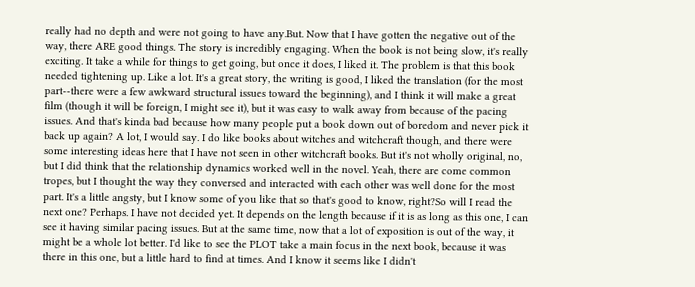really had no depth and were not going to have any.But. Now that I have gotten the negative out of the way, there ARE good things. The story is incredibly engaging. When the book is not being slow, it's really exciting. It take a while for things to get going, but once it does, I liked it. The problem is that this book needed tightening up. Like a lot. It's a great story, the writing is good, I liked the translation (for the most part--there were a few awkward structural issues toward the beginning), and I think it will make a great film (though it will be foreign, I might see it), but it was easy to walk away from because of the pacing issues. And that's kinda bad because how many people put a book down out of boredom and never pick it back up again? A lot, I would say. I do like books about witches and witchcraft though, and there were some interesting ideas here that I have not seen in other witchcraft books. But it's not wholly original, no, but I did think that the relationship dynamics worked well in the novel. Yeah, there are come common tropes, but I thought the way they conversed and interacted with each other was well done for the most part. It's a little angsty, but I know some of you like that so that's good to know, right?So will I read the next one? Perhaps. I have not decided yet. It depends on the length because if it is as long as this one, I can see it having similar pacing issues. But at the same time, now that a lot of exposition is out of the way, it might be a whole lot better. I'd like to see the PLOT take a main focus in the next book, because it was there in this one, but a little hard to find at times. And I know it seems like I didn't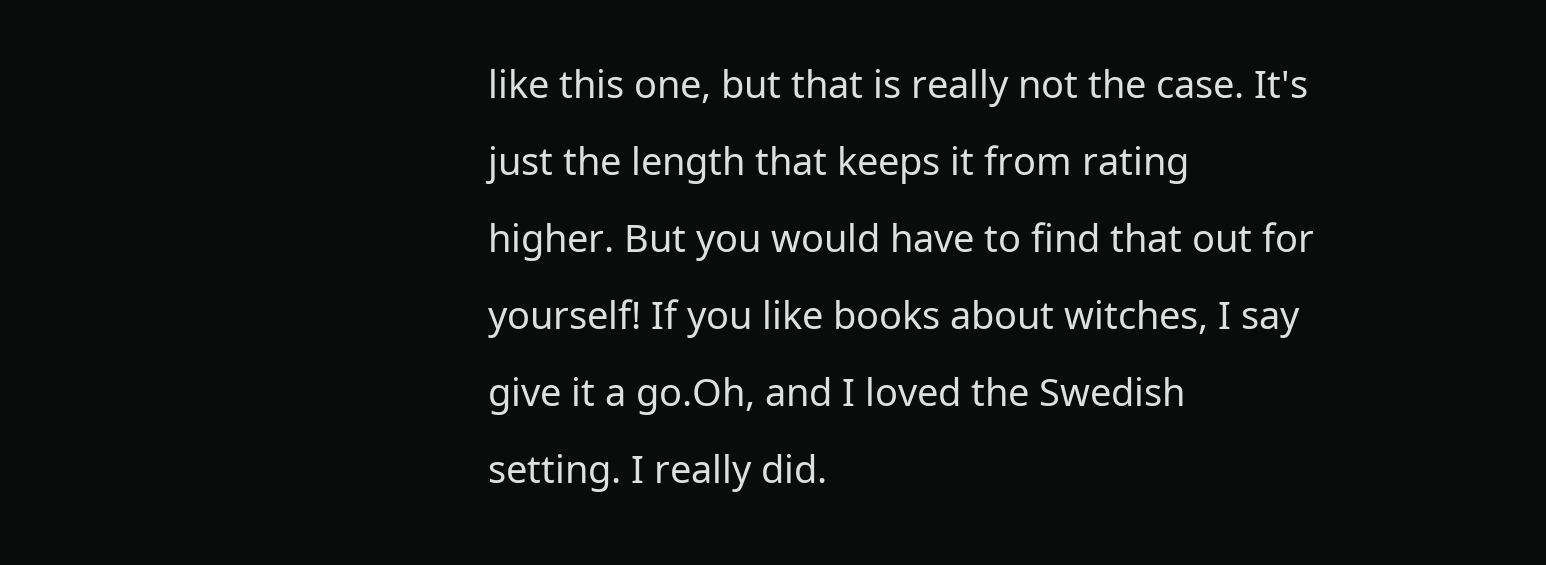like this one, but that is really not the case. It's just the length that keeps it from rating higher. But you would have to find that out for yourself! If you like books about witches, I say give it a go.Oh, and I loved the Swedish setting. I really did.